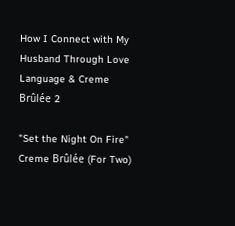How I Connect with My Husband Through Love Language & Creme Brûlée 2

"Set the Night On Fire" Creme Brûlée (For Two)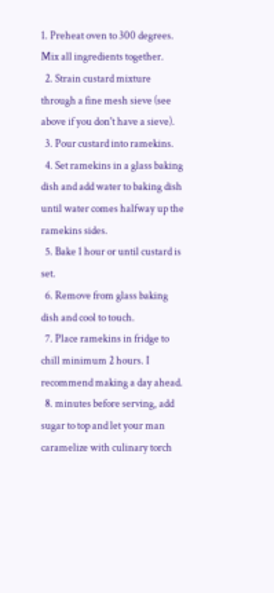1. Preheat oven to 300 degrees. Mix all ingredients together.
  2. Strain custard mixture through a fine mesh sieve (see above if you don't have a sieve).
  3. Pour custard into ramekins.
  4. Set ramekins in a glass baking dish and add water to baking dish until water comes halfway up the ramekins sides.
  5. Bake 1 hour or until custard is set.
  6. Remove from glass baking dish and cool to touch.
  7. Place ramekins in fridge to chill minimum 2 hours. I recommend making a day ahead.
  8. minutes before serving, add sugar to top and let your man caramelize with culinary torch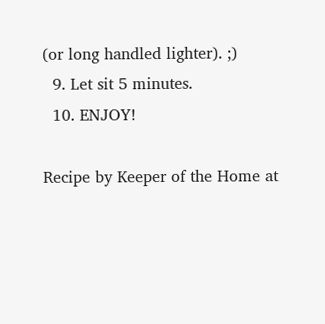(or long handled lighter). ;)
  9. Let sit 5 minutes.
  10. ENJOY!

Recipe by Keeper of the Home at